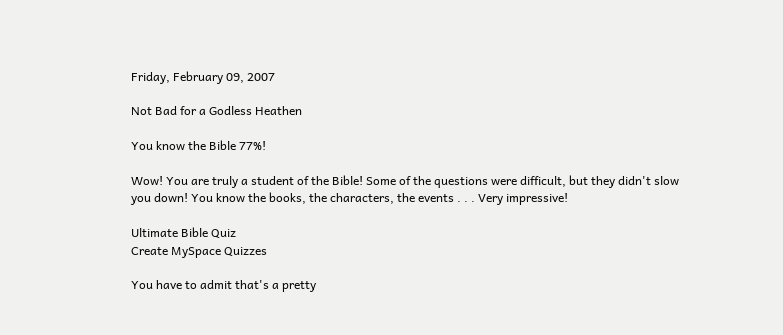Friday, February 09, 2007

Not Bad for a Godless Heathen

You know the Bible 77%!

Wow! You are truly a student of the Bible! Some of the questions were difficult, but they didn't slow you down! You know the books, the characters, the events . . . Very impressive!

Ultimate Bible Quiz
Create MySpace Quizzes

You have to admit that's a pretty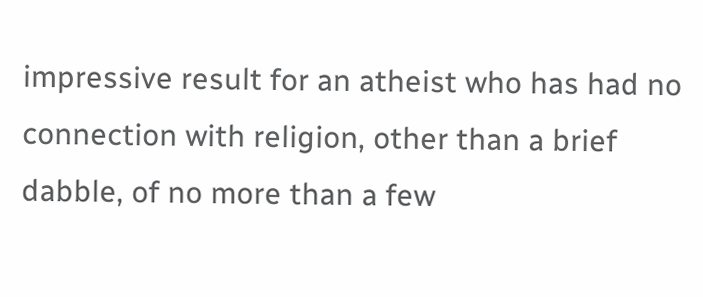impressive result for an atheist who has had no connection with religion, other than a brief dabble, of no more than a few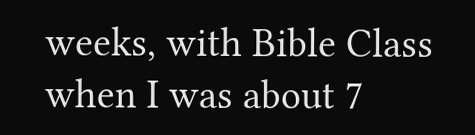weeks, with Bible Class when I was about 7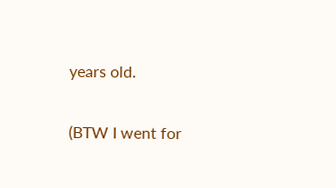years old.

(BTW I went for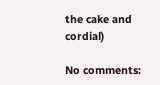the cake and cordial)

No comments: